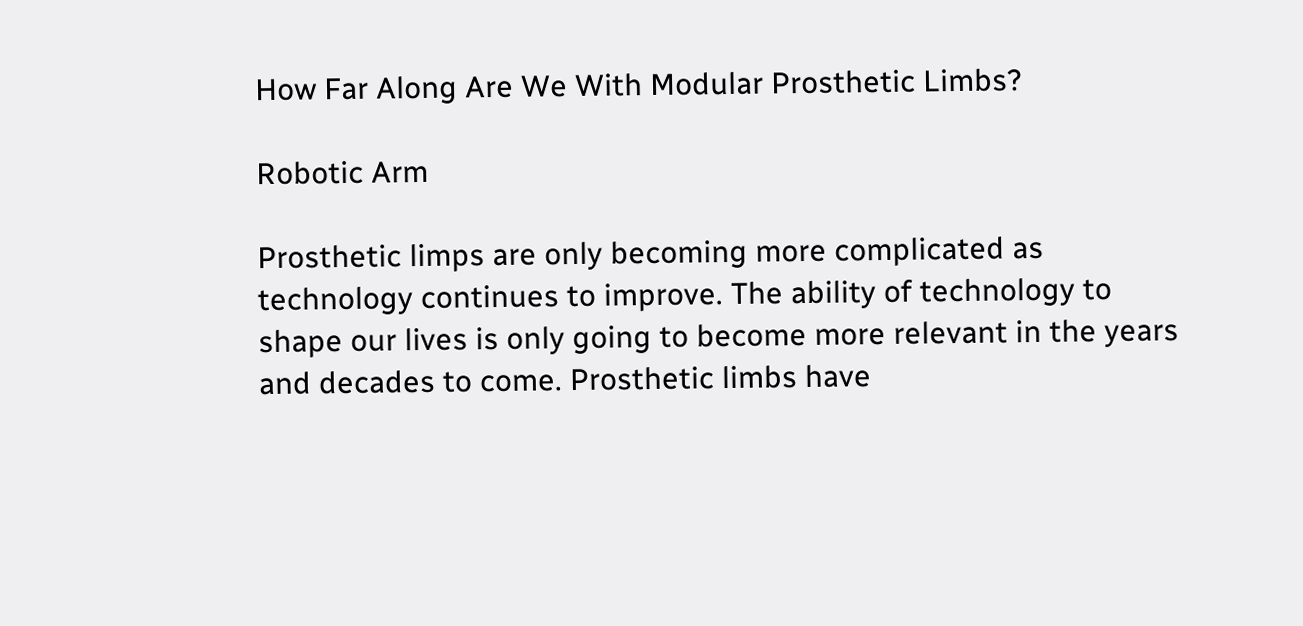How Far Along Are We With Modular Prosthetic Limbs?

Robotic Arm

Prosthetic limps are only becoming more complicated as technology continues to improve. The ability of technology to shape our lives is only going to become more relevant in the years and decades to come. Prosthetic limbs have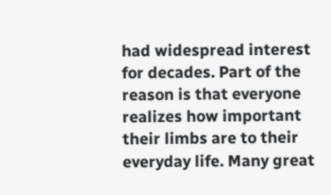had widespread interest for decades. Part of the reason is that everyone realizes how important their limbs are to their everyday life. Many great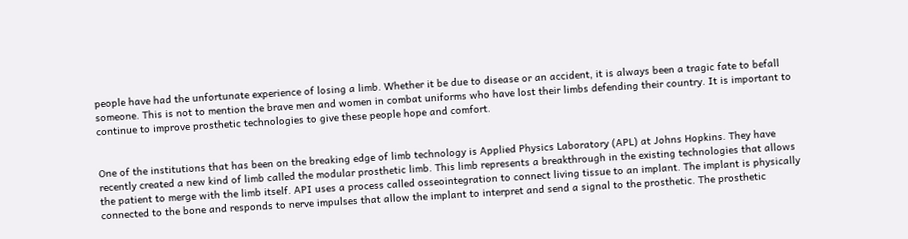people have had the unfortunate experience of losing a limb. Whether it be due to disease or an accident, it is always been a tragic fate to befall someone. This is not to mention the brave men and women in combat uniforms who have lost their limbs defending their country. It is important to continue to improve prosthetic technologies to give these people hope and comfort.


One of the institutions that has been on the breaking edge of limb technology is Applied Physics Laboratory (APL) at Johns Hopkins. They have recently created a new kind of limb called the modular prosthetic limb. This limb represents a breakthrough in the existing technologies that allows the patient to merge with the limb itself. API uses a process called osseointegration to connect living tissue to an implant. The implant is physically connected to the bone and responds to nerve impulses that allow the implant to interpret and send a signal to the prosthetic. The prosthetic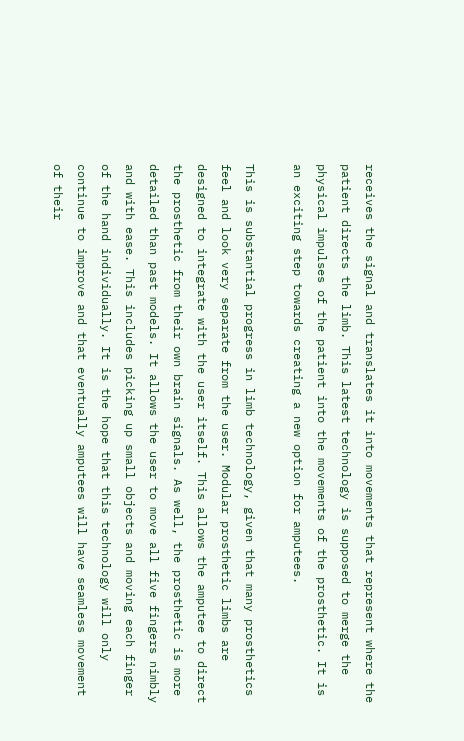receives the signal and translates it into movements that represent where the patient directs the limb. This latest technology is supposed to merge the physical impulses of the patient into the movements of the prosthetic. It is an exciting step towards creating a new option for amputees.

This is substantial progress in limb technology, given that many prosthetics feel and look very separate from the user. Modular prosthetic limbs are designed to integrate with the user itself. This allows the amputee to direct the prosthetic from their own brain signals. As well, the prosthetic is more detailed than past models. It allows the user to move all five fingers nimbly and with ease. This includes picking up small objects and moving each finger of the hand individually. It is the hope that this technology will only continue to improve and that eventually amputees will have seamless movement of their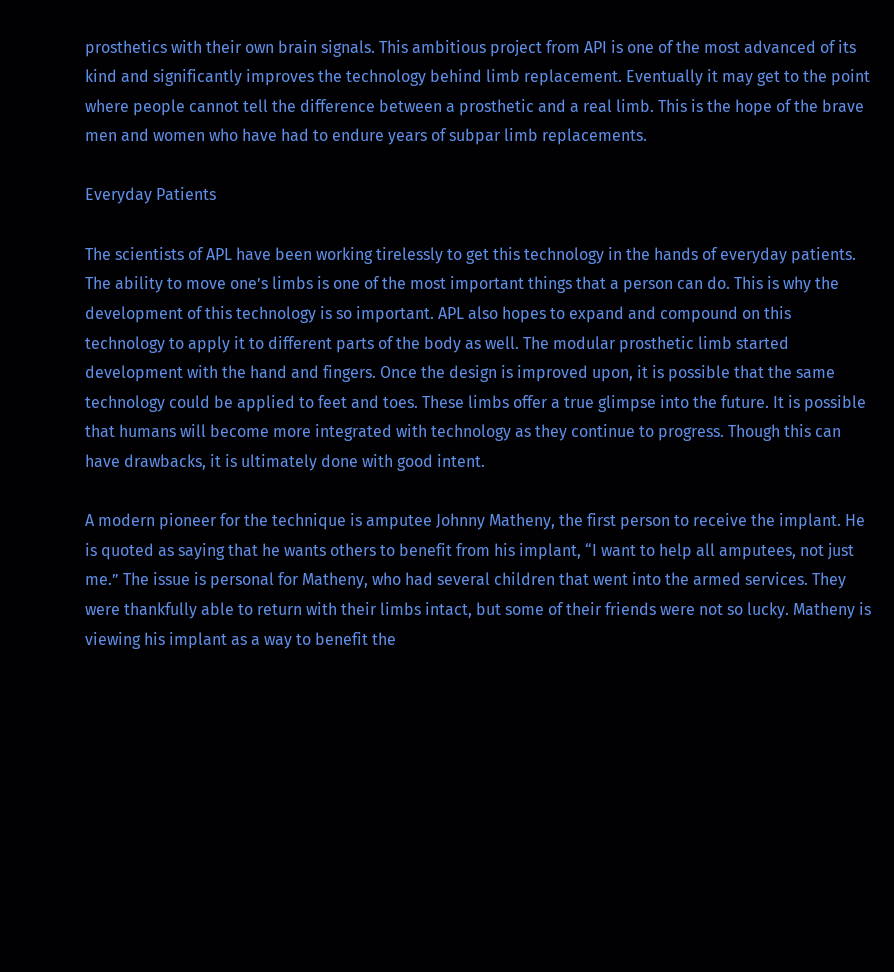prosthetics with their own brain signals. This ambitious project from API is one of the most advanced of its kind and significantly improves the technology behind limb replacement. Eventually it may get to the point where people cannot tell the difference between a prosthetic and a real limb. This is the hope of the brave men and women who have had to endure years of subpar limb replacements.

Everyday Patients

The scientists of APL have been working tirelessly to get this technology in the hands of everyday patients. The ability to move one’s limbs is one of the most important things that a person can do. This is why the development of this technology is so important. APL also hopes to expand and compound on this technology to apply it to different parts of the body as well. The modular prosthetic limb started development with the hand and fingers. Once the design is improved upon, it is possible that the same technology could be applied to feet and toes. These limbs offer a true glimpse into the future. It is possible that humans will become more integrated with technology as they continue to progress. Though this can have drawbacks, it is ultimately done with good intent.

A modern pioneer for the technique is amputee Johnny Matheny, the first person to receive the implant. He is quoted as saying that he wants others to benefit from his implant, “I want to help all amputees, not just me.” The issue is personal for Matheny, who had several children that went into the armed services. They were thankfully able to return with their limbs intact, but some of their friends were not so lucky. Matheny is viewing his implant as a way to benefit the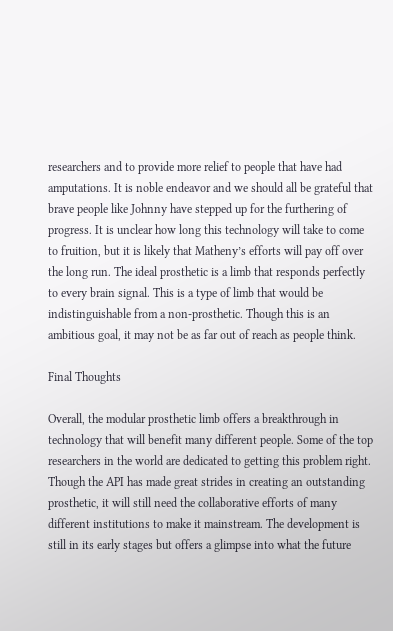researchers and to provide more relief to people that have had amputations. It is noble endeavor and we should all be grateful that brave people like Johnny have stepped up for the furthering of progress. It is unclear how long this technology will take to come to fruition, but it is likely that Matheny’s efforts will pay off over the long run. The ideal prosthetic is a limb that responds perfectly to every brain signal. This is a type of limb that would be indistinguishable from a non-prosthetic. Though this is an ambitious goal, it may not be as far out of reach as people think.

Final Thoughts

Overall, the modular prosthetic limb offers a breakthrough in technology that will benefit many different people. Some of the top researchers in the world are dedicated to getting this problem right. Though the API has made great strides in creating an outstanding prosthetic, it will still need the collaborative efforts of many different institutions to make it mainstream. The development is still in its early stages but offers a glimpse into what the future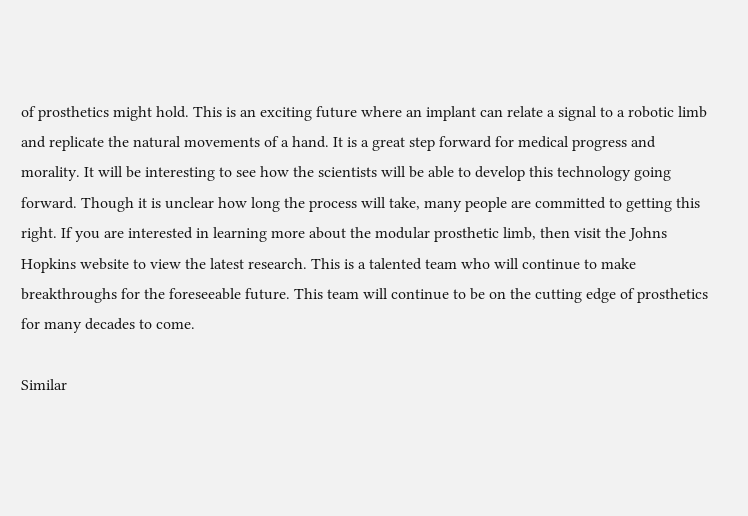of prosthetics might hold. This is an exciting future where an implant can relate a signal to a robotic limb and replicate the natural movements of a hand. It is a great step forward for medical progress and morality. It will be interesting to see how the scientists will be able to develop this technology going forward. Though it is unclear how long the process will take, many people are committed to getting this right. If you are interested in learning more about the modular prosthetic limb, then visit the Johns Hopkins website to view the latest research. This is a talented team who will continue to make breakthroughs for the foreseeable future. This team will continue to be on the cutting edge of prosthetics for many decades to come.

Similar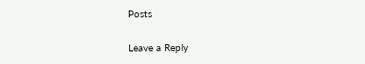Posts

Leave a Reply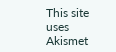This site uses Akismet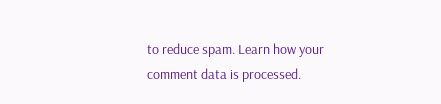to reduce spam. Learn how your comment data is processed.